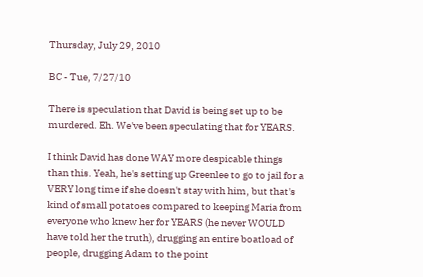Thursday, July 29, 2010

BC - Tue, 7/27/10

There is speculation that David is being set up to be murdered. Eh. We've been speculating that for YEARS.

I think David has done WAY more despicable things than this. Yeah, he's setting up Greenlee to go to jail for a VERY long time if she doesn't stay with him, but that's kind of small potatoes compared to keeping Maria from everyone who knew her for YEARS (he never WOULD have told her the truth), drugging an entire boatload of people, drugging Adam to the point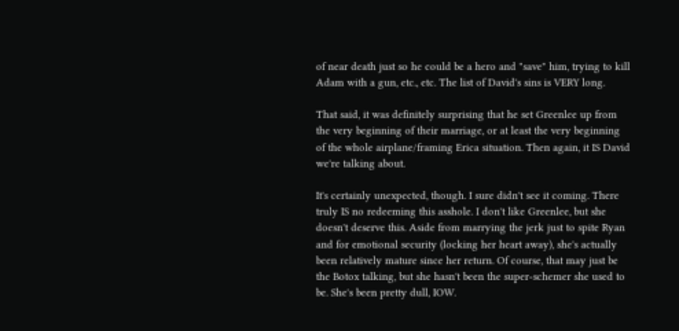of near death just so he could be a hero and "save" him, trying to kill Adam with a gun, etc., etc. The list of David's sins is VERY long.

That said, it was definitely surprising that he set Greenlee up from the very beginning of their marriage, or at least the very beginning of the whole airplane/framing Erica situation. Then again, it IS David we're talking about.

It's certainly unexpected, though. I sure didn't see it coming. There truly IS no redeeming this asshole. I don't like Greenlee, but she doesn't deserve this. Aside from marrying the jerk just to spite Ryan and for emotional security (locking her heart away), she's actually been relatively mature since her return. Of course, that may just be the Botox talking, but she hasn't been the super-schemer she used to be. She's been pretty dull, IOW.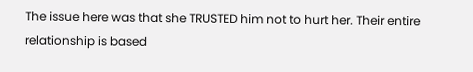The issue here was that she TRUSTED him not to hurt her. Their entire relationship is based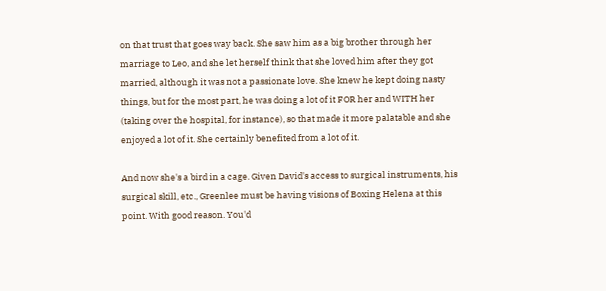on that trust that goes way back. She saw him as a big brother through her marriage to Leo, and she let herself think that she loved him after they got married, although it was not a passionate love. She knew he kept doing nasty things, but for the most part, he was doing a lot of it FOR her and WITH her (taking over the hospital, for instance), so that made it more palatable and she enjoyed a lot of it. She certainly benefited from a lot of it.

And now she's a bird in a cage. Given David's access to surgical instruments, his surgical skill, etc., Greenlee must be having visions of Boxing Helena at this point. With good reason. You'd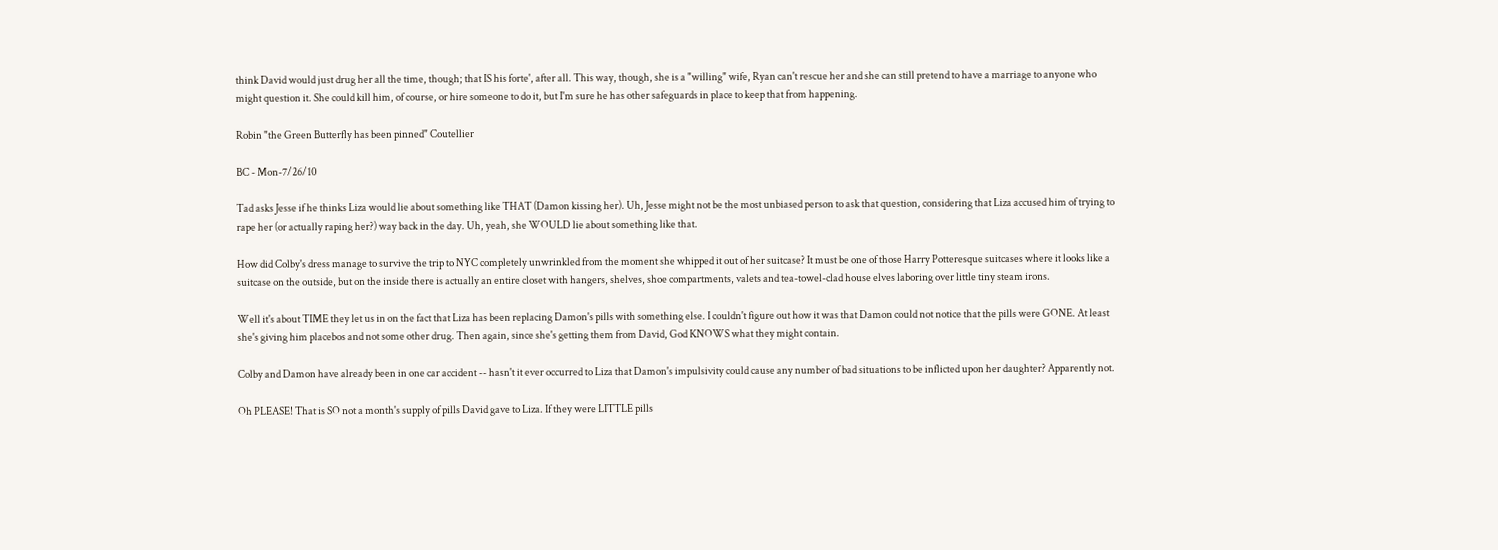think David would just drug her all the time, though; that IS his forte', after all. This way, though, she is a "willing" wife, Ryan can't rescue her and she can still pretend to have a marriage to anyone who might question it. She could kill him, of course, or hire someone to do it, but I'm sure he has other safeguards in place to keep that from happening.

Robin "the Green Butterfly has been pinned" Coutellier

BC - Mon-7/26/10

Tad asks Jesse if he thinks Liza would lie about something like THAT (Damon kissing her). Uh, Jesse might not be the most unbiased person to ask that question, considering that Liza accused him of trying to rape her (or actually raping her?) way back in the day. Uh, yeah, she WOULD lie about something like that.

How did Colby's dress manage to survive the trip to NYC completely unwrinkled from the moment she whipped it out of her suitcase? It must be one of those Harry Potteresque suitcases where it looks like a suitcase on the outside, but on the inside there is actually an entire closet with hangers, shelves, shoe compartments, valets and tea-towel-clad house elves laboring over little tiny steam irons.

Well it's about TIME they let us in on the fact that Liza has been replacing Damon's pills with something else. I couldn't figure out how it was that Damon could not notice that the pills were GONE. At least she's giving him placebos and not some other drug. Then again, since she's getting them from David, God KNOWS what they might contain.

Colby and Damon have already been in one car accident -- hasn't it ever occurred to Liza that Damon's impulsivity could cause any number of bad situations to be inflicted upon her daughter? Apparently not.

Oh PLEASE! That is SO not a month's supply of pills David gave to Liza. If they were LITTLE pills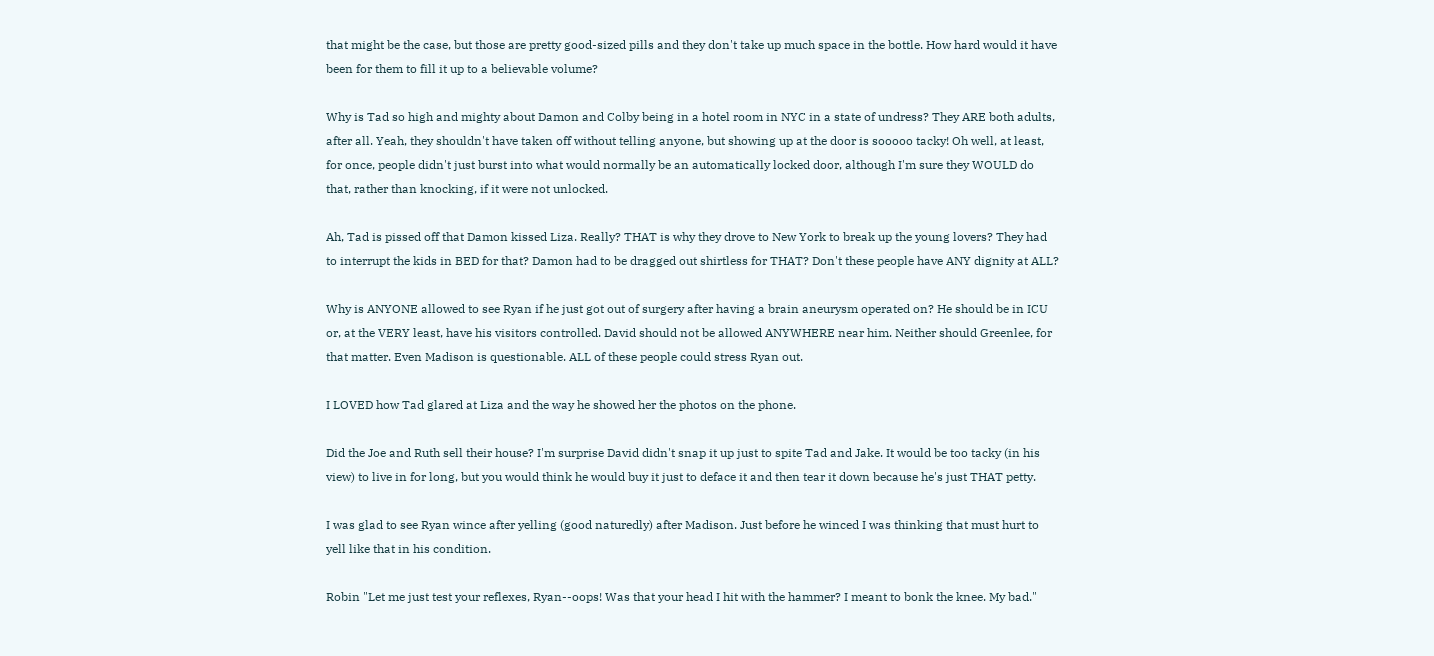that might be the case, but those are pretty good-sized pills and they don't take up much space in the bottle. How hard would it have been for them to fill it up to a believable volume?

Why is Tad so high and mighty about Damon and Colby being in a hotel room in NYC in a state of undress? They ARE both adults, after all. Yeah, they shouldn't have taken off without telling anyone, but showing up at the door is sooooo tacky! Oh well, at least, for once, people didn't just burst into what would normally be an automatically locked door, although I'm sure they WOULD do that, rather than knocking, if it were not unlocked.

Ah, Tad is pissed off that Damon kissed Liza. Really? THAT is why they drove to New York to break up the young lovers? They had to interrupt the kids in BED for that? Damon had to be dragged out shirtless for THAT? Don't these people have ANY dignity at ALL?

Why is ANYONE allowed to see Ryan if he just got out of surgery after having a brain aneurysm operated on? He should be in ICU or, at the VERY least, have his visitors controlled. David should not be allowed ANYWHERE near him. Neither should Greenlee, for that matter. Even Madison is questionable. ALL of these people could stress Ryan out.

I LOVED how Tad glared at Liza and the way he showed her the photos on the phone.

Did the Joe and Ruth sell their house? I'm surprise David didn't snap it up just to spite Tad and Jake. It would be too tacky (in his view) to live in for long, but you would think he would buy it just to deface it and then tear it down because he's just THAT petty.

I was glad to see Ryan wince after yelling (good naturedly) after Madison. Just before he winced I was thinking that must hurt to yell like that in his condition.

Robin "Let me just test your reflexes, Ryan--oops! Was that your head I hit with the hammer? I meant to bonk the knee. My bad."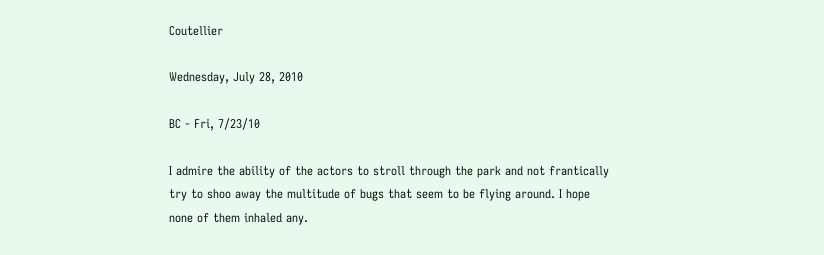Coutellier

Wednesday, July 28, 2010

BC - Fri, 7/23/10

I admire the ability of the actors to stroll through the park and not frantically try to shoo away the multitude of bugs that seem to be flying around. I hope none of them inhaled any.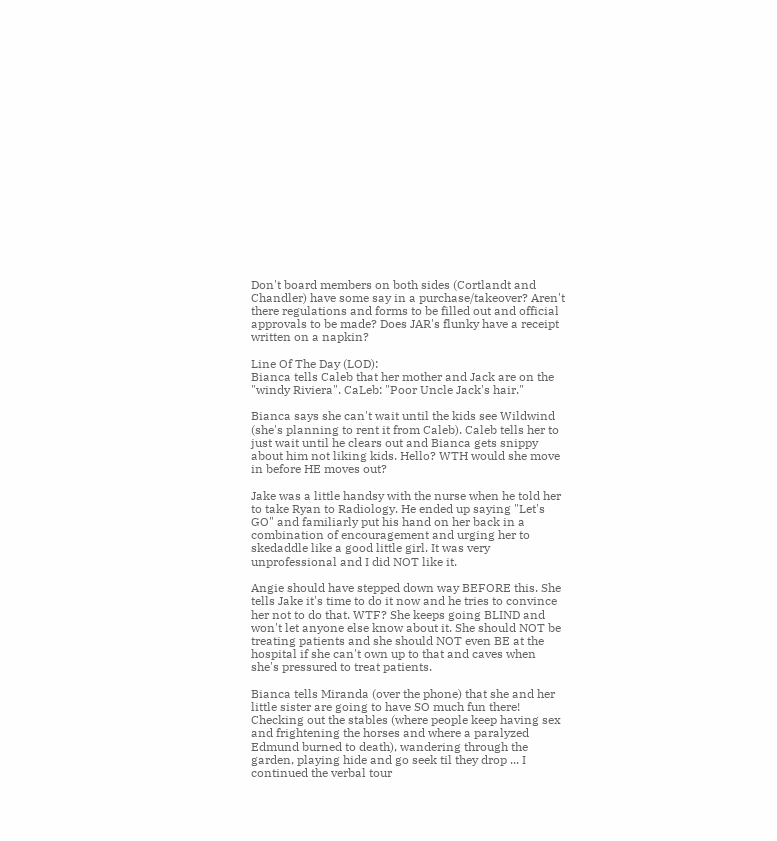Don't board members on both sides (Cortlandt and Chandler) have some say in a purchase/takeover? Aren't there regulations and forms to be filled out and official approvals to be made? Does JAR's flunky have a receipt written on a napkin?

Line Of The Day (LOD):
Bianca tells Caleb that her mother and Jack are on the "windy Riviera". CaLeb: "Poor Uncle Jack's hair."

Bianca says she can't wait until the kids see Wildwind (she's planning to rent it from Caleb). Caleb tells her to just wait until he clears out and Bianca gets snippy about him not liking kids. Hello? WTH would she move in before HE moves out?

Jake was a little handsy with the nurse when he told her to take Ryan to Radiology. He ended up saying "Let's GO" and familiarly put his hand on her back in a combination of encouragement and urging her to skedaddle like a good little girl. It was very unprofessional and I did NOT like it.

Angie should have stepped down way BEFORE this. She tells Jake it's time to do it now and he tries to convince her not to do that. WTF? She keeps going BLIND and won't let anyone else know about it. She should NOT be treating patients and she should NOT even BE at the hospital if she can't own up to that and caves when she's pressured to treat patients.

Bianca tells Miranda (over the phone) that she and her little sister are going to have SO much fun there! Checking out the stables (where people keep having sex and frightening the horses and where a paralyzed Edmund burned to death), wandering through the garden, playing hide and go seek til they drop ... I continued the verbal tour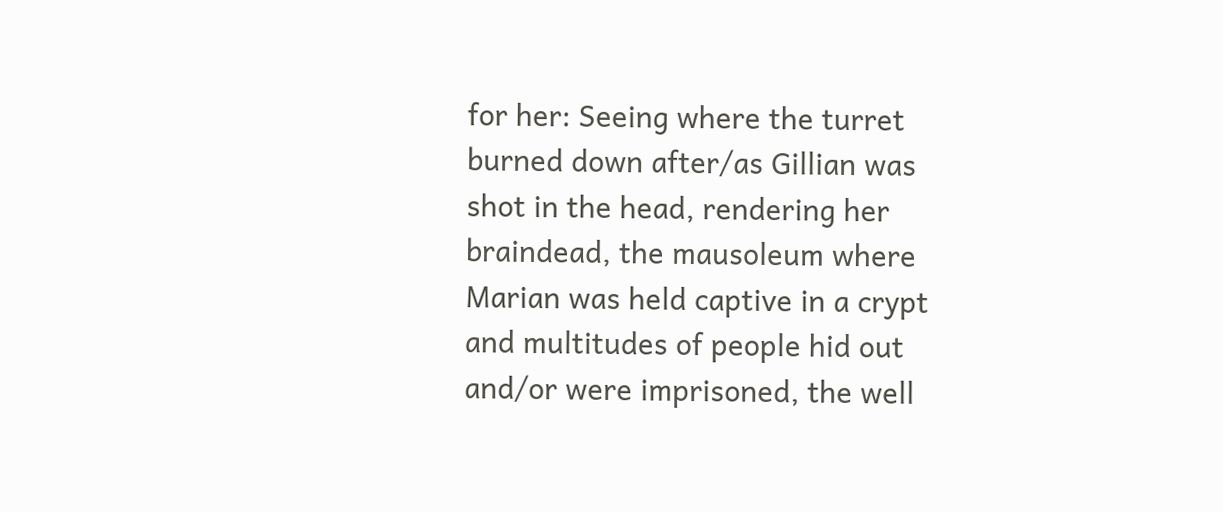for her: Seeing where the turret burned down after/as Gillian was shot in the head, rendering her braindead, the mausoleum where Marian was held captive in a crypt and multitudes of people hid out and/or were imprisoned, the well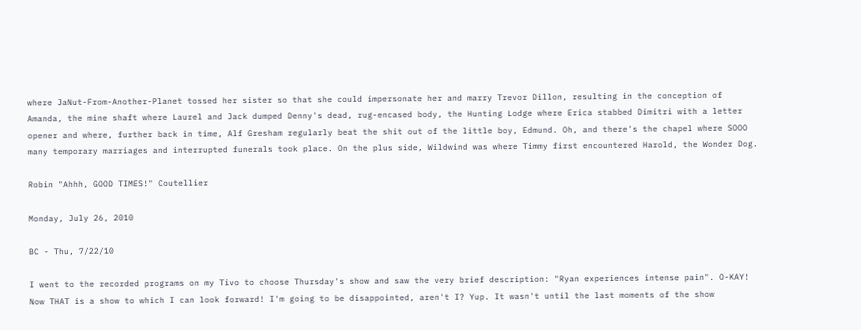where JaNut-From-Another-Planet tossed her sister so that she could impersonate her and marry Trevor Dillon, resulting in the conception of Amanda, the mine shaft where Laurel and Jack dumped Denny's dead, rug-encased body, the Hunting Lodge where Erica stabbed Dimitri with a letter opener and where, further back in time, Alf Gresham regularly beat the shit out of the little boy, Edmund. Oh, and there's the chapel where SOOO many temporary marriages and interrupted funerals took place. On the plus side, Wildwind was where Timmy first encountered Harold, the Wonder Dog.

Robin "Ahhh, GOOD TIMES!" Coutellier

Monday, July 26, 2010

BC - Thu, 7/22/10

I went to the recorded programs on my Tivo to choose Thursday's show and saw the very brief description: "Ryan experiences intense pain". O-KAY! Now THAT is a show to which I can look forward! I'm going to be disappointed, aren't I? Yup. It wasn't until the last moments of the show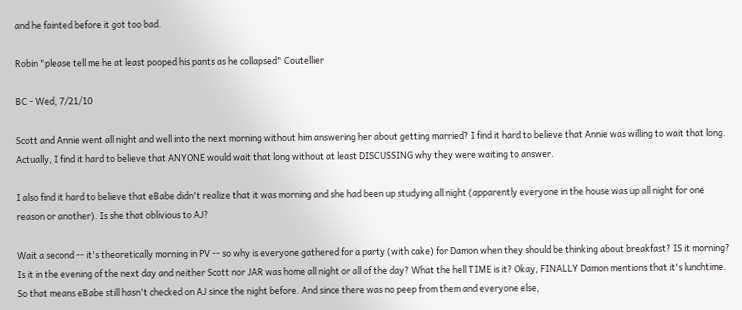and he fainted before it got too bad.

Robin "please tell me he at least pooped his pants as he collapsed" Coutellier

BC - Wed, 7/21/10

Scott and Annie went all night and well into the next morning without him answering her about getting married? I find it hard to believe that Annie was willing to wait that long. Actually, I find it hard to believe that ANYONE would wait that long without at least DISCUSSING why they were waiting to answer.

I also find it hard to believe that eBabe didn't realize that it was morning and she had been up studying all night (apparently everyone in the house was up all night for one reason or another). Is she that oblivious to AJ?

Wait a second -- it's theoretically morning in PV -- so why is everyone gathered for a party (with cake) for Damon when they should be thinking about breakfast? IS it morning? Is it in the evening of the next day and neither Scott nor JAR was home all night or all of the day? What the hell TIME is it? Okay, FINALLY Damon mentions that it's lunchtime. So that means eBabe still hasn't checked on AJ since the night before. And since there was no peep from them and everyone else,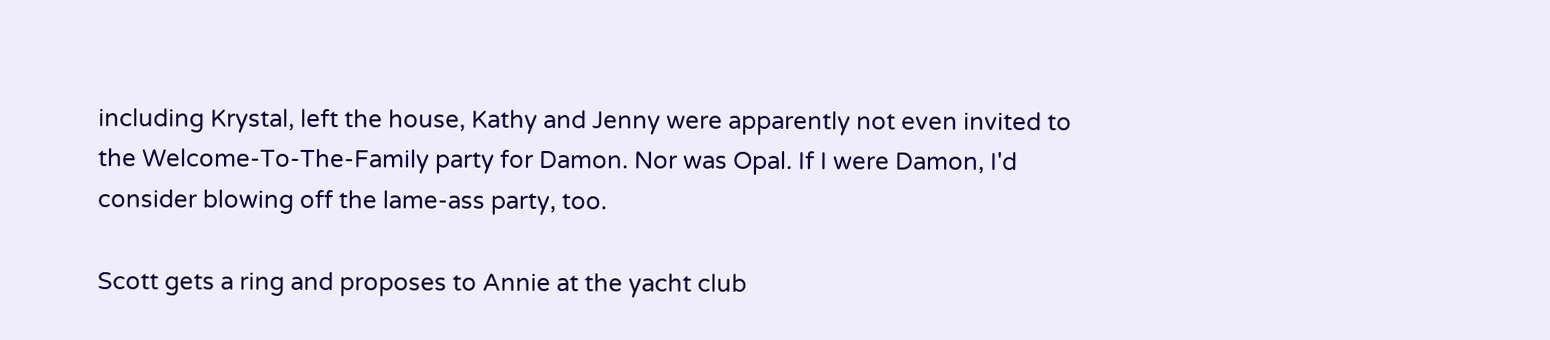including Krystal, left the house, Kathy and Jenny were apparently not even invited to the Welcome-To-The-Family party for Damon. Nor was Opal. If I were Damon, I'd consider blowing off the lame-ass party, too.

Scott gets a ring and proposes to Annie at the yacht club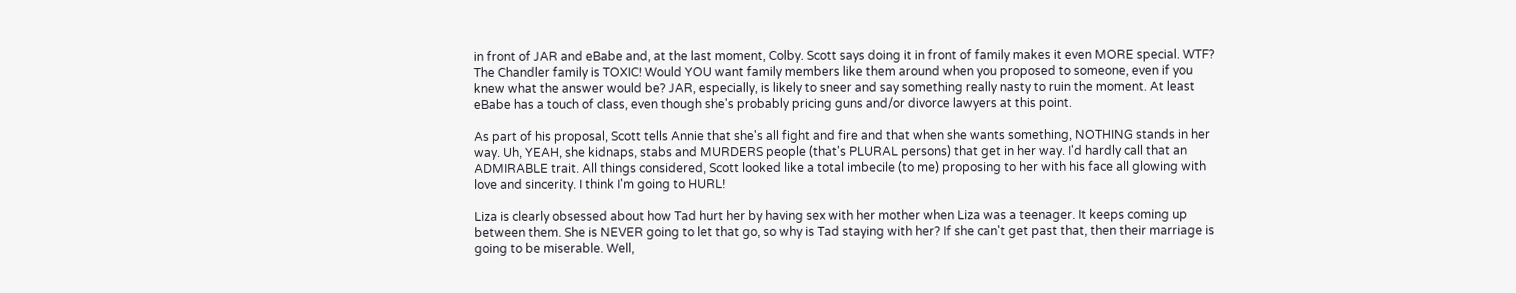in front of JAR and eBabe and, at the last moment, Colby. Scott says doing it in front of family makes it even MORE special. WTF? The Chandler family is TOXIC! Would YOU want family members like them around when you proposed to someone, even if you knew what the answer would be? JAR, especially, is likely to sneer and say something really nasty to ruin the moment. At least eBabe has a touch of class, even though she's probably pricing guns and/or divorce lawyers at this point.

As part of his proposal, Scott tells Annie that she's all fight and fire and that when she wants something, NOTHING stands in her way. Uh, YEAH, she kidnaps, stabs and MURDERS people (that's PLURAL persons) that get in her way. I'd hardly call that an ADMIRABLE trait. All things considered, Scott looked like a total imbecile (to me) proposing to her with his face all glowing with love and sincerity. I think I'm going to HURL!

Liza is clearly obsessed about how Tad hurt her by having sex with her mother when Liza was a teenager. It keeps coming up between them. She is NEVER going to let that go, so why is Tad staying with her? If she can't get past that, then their marriage is going to be miserable. Well,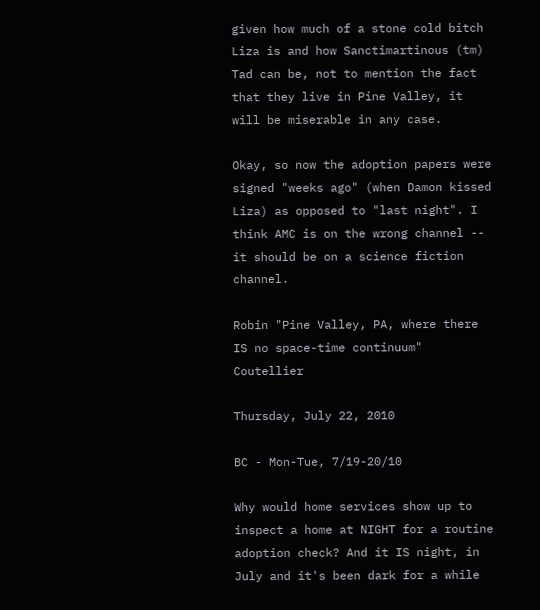given how much of a stone cold bitch Liza is and how Sanctimartinous (tm) Tad can be, not to mention the fact that they live in Pine Valley, it will be miserable in any case.

Okay, so now the adoption papers were signed "weeks ago" (when Damon kissed Liza) as opposed to "last night". I think AMC is on the wrong channel -- it should be on a science fiction channel.

Robin "Pine Valley, PA, where there IS no space-time continuum" Coutellier

Thursday, July 22, 2010

BC - Mon-Tue, 7/19-20/10

Why would home services show up to inspect a home at NIGHT for a routine adoption check? And it IS night, in July and it's been dark for a while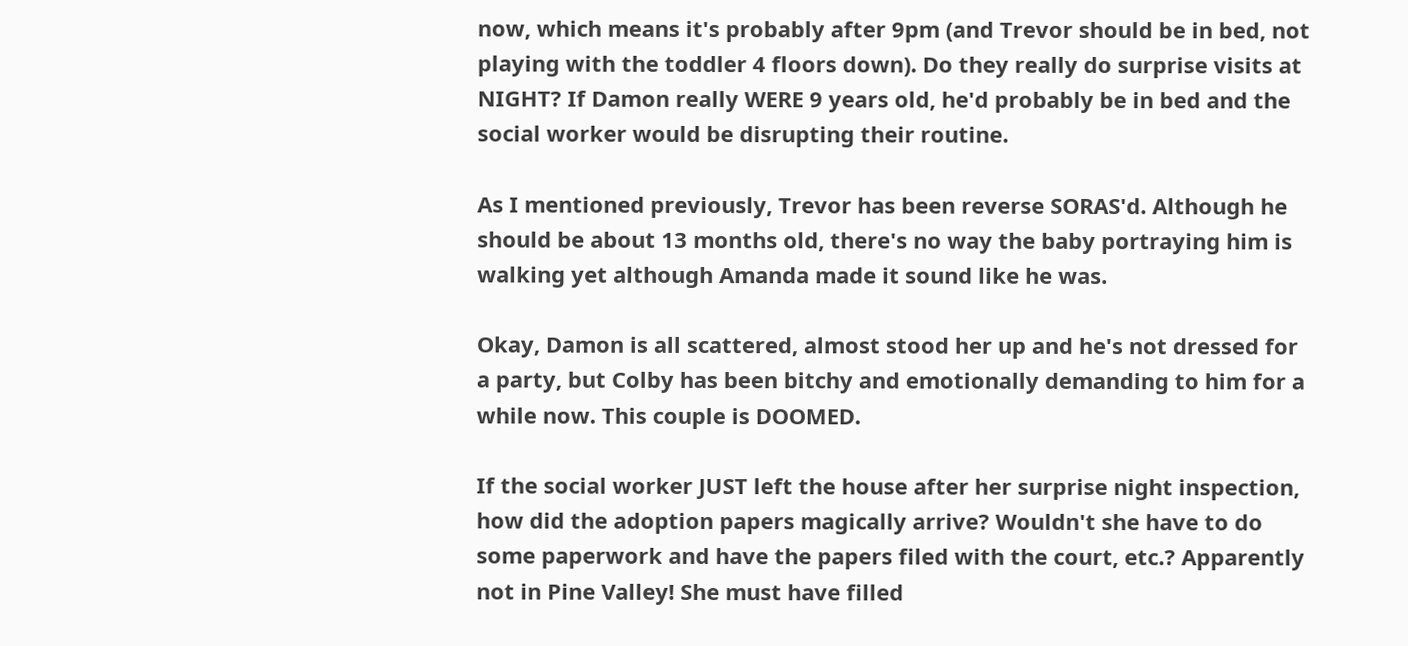now, which means it's probably after 9pm (and Trevor should be in bed, not playing with the toddler 4 floors down). Do they really do surprise visits at NIGHT? If Damon really WERE 9 years old, he'd probably be in bed and the social worker would be disrupting their routine.

As I mentioned previously, Trevor has been reverse SORAS'd. Although he should be about 13 months old, there's no way the baby portraying him is walking yet although Amanda made it sound like he was.

Okay, Damon is all scattered, almost stood her up and he's not dressed for a party, but Colby has been bitchy and emotionally demanding to him for a while now. This couple is DOOMED.

If the social worker JUST left the house after her surprise night inspection, how did the adoption papers magically arrive? Wouldn't she have to do some paperwork and have the papers filed with the court, etc.? Apparently not in Pine Valley! She must have filled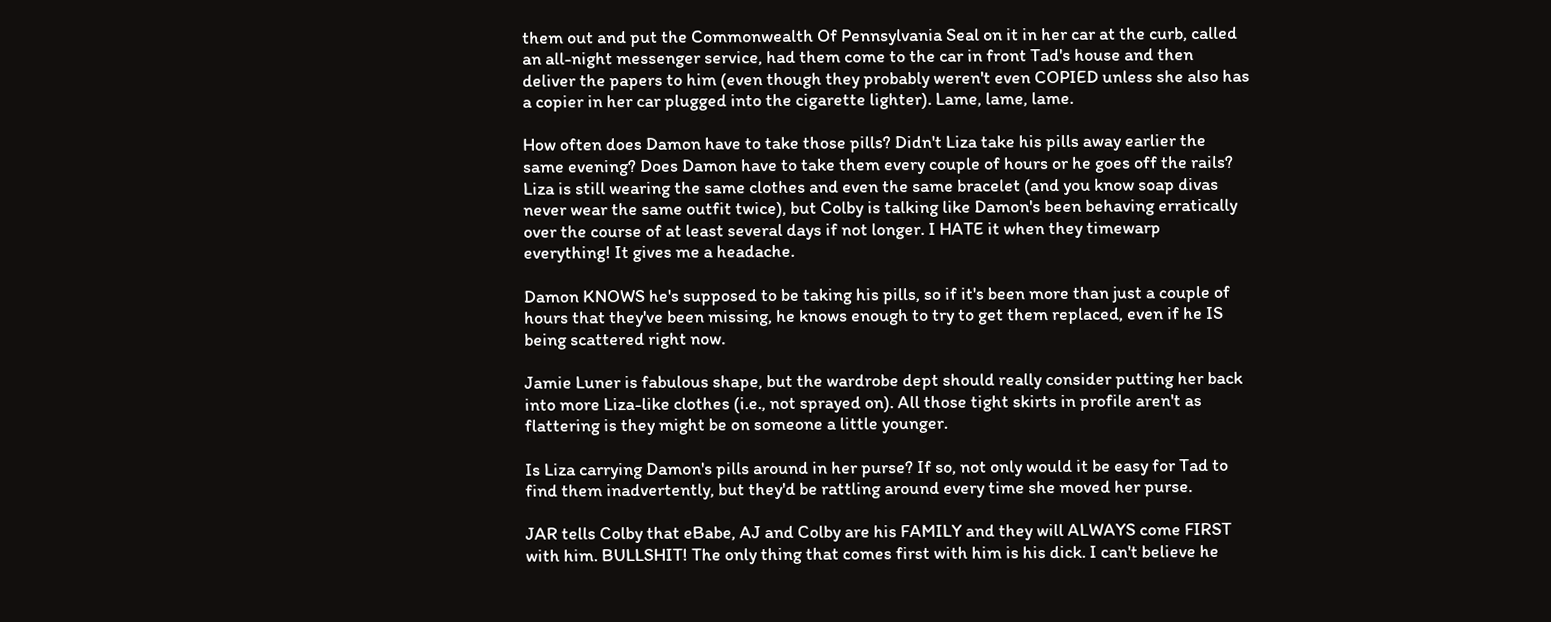them out and put the Commonwealth Of Pennsylvania Seal on it in her car at the curb, called an all-night messenger service, had them come to the car in front Tad's house and then deliver the papers to him (even though they probably weren't even COPIED unless she also has a copier in her car plugged into the cigarette lighter). Lame, lame, lame.

How often does Damon have to take those pills? Didn't Liza take his pills away earlier the same evening? Does Damon have to take them every couple of hours or he goes off the rails? Liza is still wearing the same clothes and even the same bracelet (and you know soap divas never wear the same outfit twice), but Colby is talking like Damon's been behaving erratically over the course of at least several days if not longer. I HATE it when they timewarp everything! It gives me a headache.

Damon KNOWS he's supposed to be taking his pills, so if it's been more than just a couple of hours that they've been missing, he knows enough to try to get them replaced, even if he IS being scattered right now.

Jamie Luner is fabulous shape, but the wardrobe dept should really consider putting her back into more Liza-like clothes (i.e., not sprayed on). All those tight skirts in profile aren't as flattering is they might be on someone a little younger.

Is Liza carrying Damon's pills around in her purse? If so, not only would it be easy for Tad to find them inadvertently, but they'd be rattling around every time she moved her purse.

JAR tells Colby that eBabe, AJ and Colby are his FAMILY and they will ALWAYS come FIRST with him. BULLSHIT! The only thing that comes first with him is his dick. I can't believe he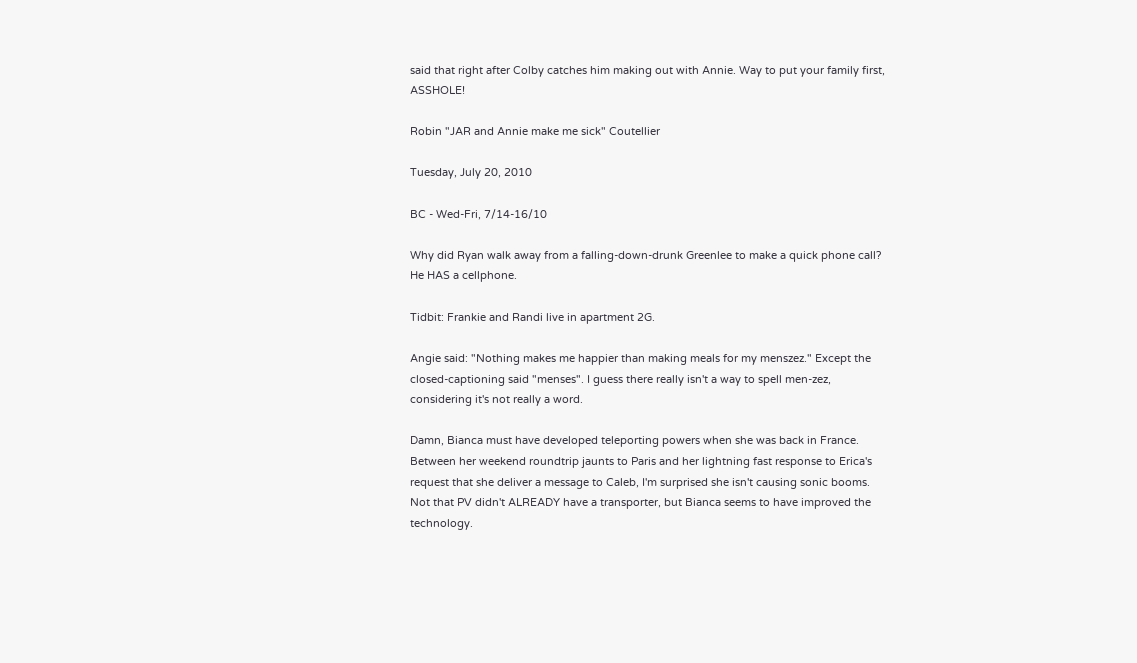said that right after Colby catches him making out with Annie. Way to put your family first, ASSHOLE!

Robin "JAR and Annie make me sick" Coutellier

Tuesday, July 20, 2010

BC - Wed-Fri, 7/14-16/10

Why did Ryan walk away from a falling-down-drunk Greenlee to make a quick phone call? He HAS a cellphone.

Tidbit: Frankie and Randi live in apartment 2G.

Angie said: "Nothing makes me happier than making meals for my menszez." Except the closed-captioning said "menses". I guess there really isn't a way to spell men-zez, considering it's not really a word.

Damn, Bianca must have developed teleporting powers when she was back in France. Between her weekend roundtrip jaunts to Paris and her lightning fast response to Erica's request that she deliver a message to Caleb, I'm surprised she isn't causing sonic booms. Not that PV didn't ALREADY have a transporter, but Bianca seems to have improved the technology.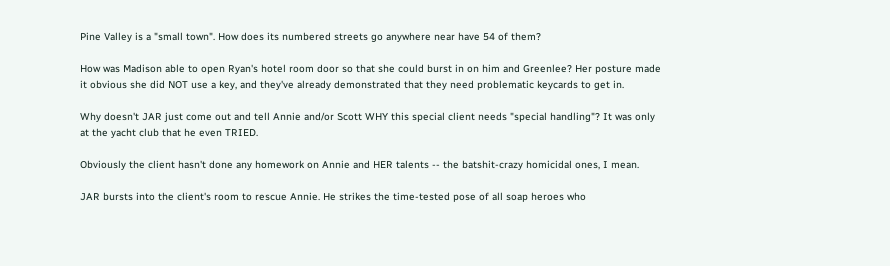Pine Valley is a "small town". How does its numbered streets go anywhere near have 54 of them?

How was Madison able to open Ryan's hotel room door so that she could burst in on him and Greenlee? Her posture made it obvious she did NOT use a key, and they've already demonstrated that they need problematic keycards to get in.

Why doesn't JAR just come out and tell Annie and/or Scott WHY this special client needs "special handling"? It was only at the yacht club that he even TRIED.

Obviously the client hasn't done any homework on Annie and HER talents -- the batshit-crazy homicidal ones, I mean.

JAR bursts into the client's room to rescue Annie. He strikes the time-tested pose of all soap heroes who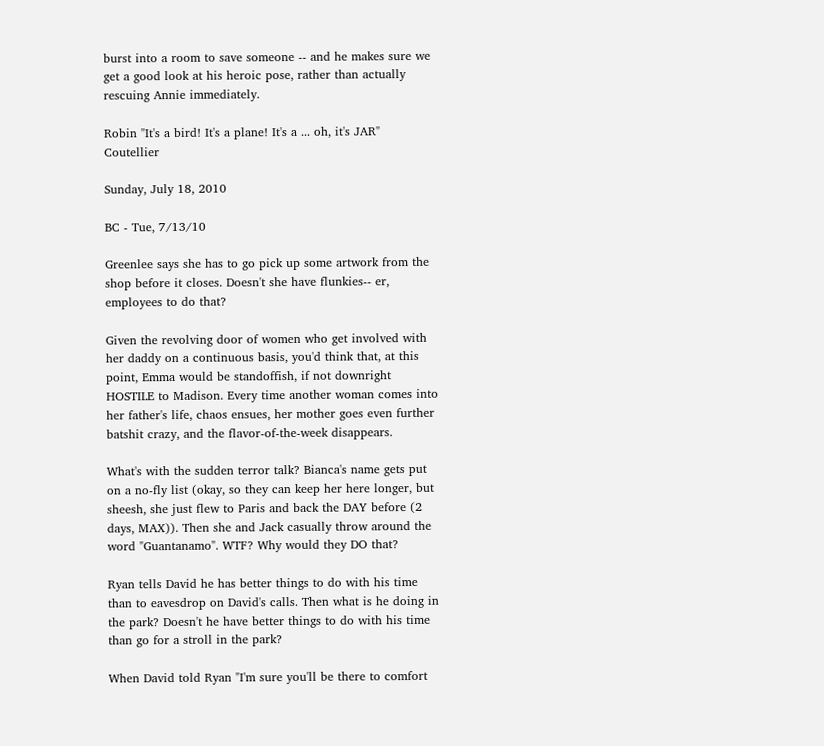burst into a room to save someone -- and he makes sure we get a good look at his heroic pose, rather than actually rescuing Annie immediately.

Robin "It's a bird! It's a plane! It's a ... oh, it's JAR" Coutellier

Sunday, July 18, 2010

BC - Tue, 7/13/10

Greenlee says she has to go pick up some artwork from the shop before it closes. Doesn't she have flunkies-- er, employees to do that?

Given the revolving door of women who get involved with her daddy on a continuous basis, you'd think that, at this point, Emma would be standoffish, if not downright HOSTILE to Madison. Every time another woman comes into her father's life, chaos ensues, her mother goes even further batshit crazy, and the flavor-of-the-week disappears.

What's with the sudden terror talk? Bianca's name gets put on a no-fly list (okay, so they can keep her here longer, but sheesh, she just flew to Paris and back the DAY before (2 days, MAX)). Then she and Jack casually throw around the word "Guantanamo". WTF? Why would they DO that?

Ryan tells David he has better things to do with his time than to eavesdrop on David's calls. Then what is he doing in the park? Doesn't he have better things to do with his time than go for a stroll in the park?

When David told Ryan "I'm sure you'll be there to comfort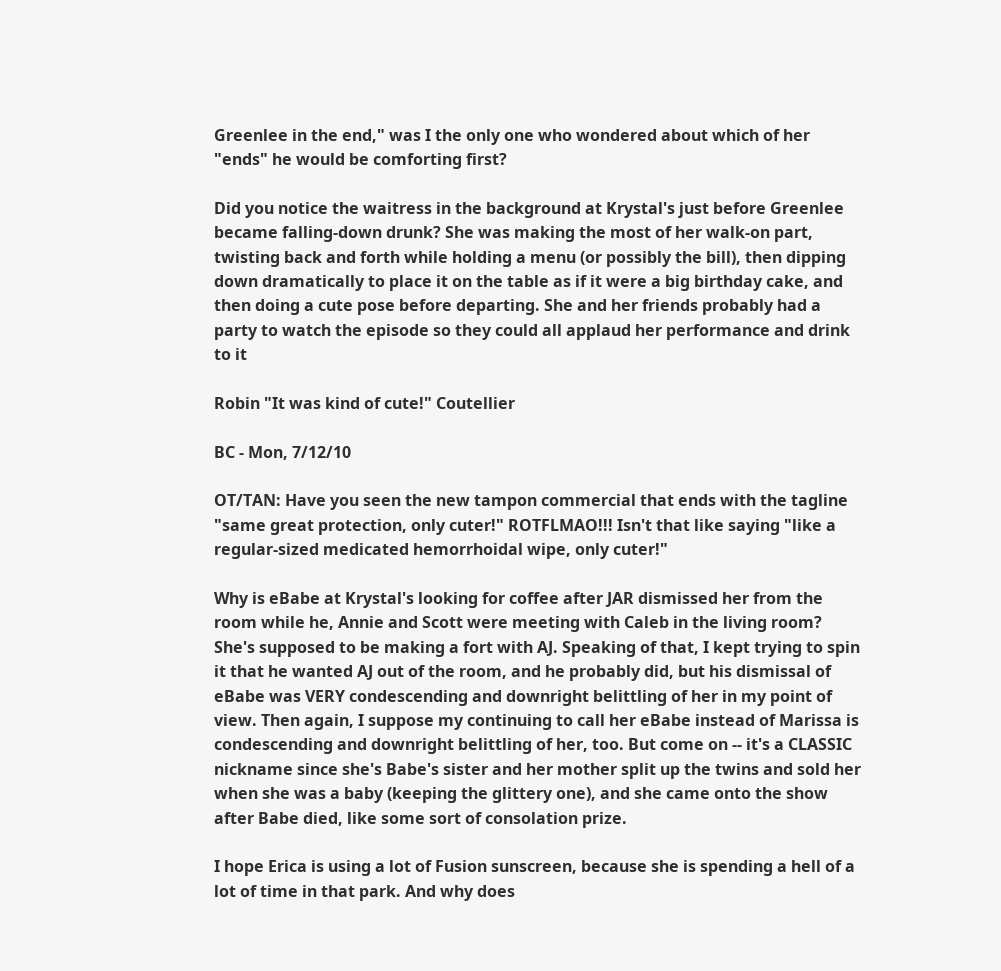Greenlee in the end," was I the only one who wondered about which of her "ends" he would be comforting first?

Did you notice the waitress in the background at Krystal's just before Greenlee became falling-down drunk? She was making the most of her walk-on part, twisting back and forth while holding a menu (or possibly the bill), then dipping down dramatically to place it on the table as if it were a big birthday cake, and then doing a cute pose before departing. She and her friends probably had a party to watch the episode so they could all applaud her performance and drink to it

Robin "It was kind of cute!" Coutellier

BC - Mon, 7/12/10

OT/TAN: Have you seen the new tampon commercial that ends with the tagline "same great protection, only cuter!" ROTFLMAO!!! Isn't that like saying "like a regular-sized medicated hemorrhoidal wipe, only cuter!"

Why is eBabe at Krystal's looking for coffee after JAR dismissed her from the room while he, Annie and Scott were meeting with Caleb in the living room? She's supposed to be making a fort with AJ. Speaking of that, I kept trying to spin it that he wanted AJ out of the room, and he probably did, but his dismissal of eBabe was VERY condescending and downright belittling of her in my point of view. Then again, I suppose my continuing to call her eBabe instead of Marissa is condescending and downright belittling of her, too. But come on -- it's a CLASSIC nickname since she's Babe's sister and her mother split up the twins and sold her when she was a baby (keeping the glittery one), and she came onto the show after Babe died, like some sort of consolation prize.

I hope Erica is using a lot of Fusion sunscreen, because she is spending a hell of a lot of time in that park. And why does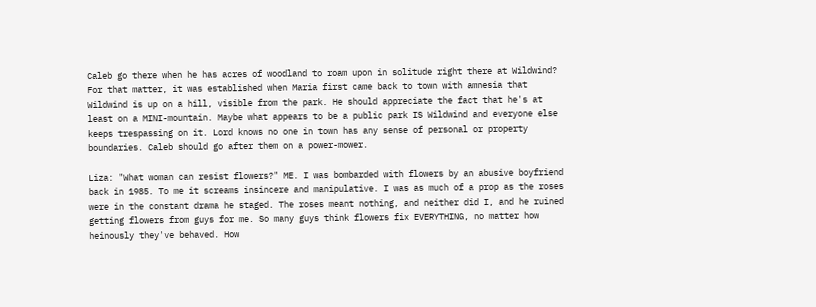Caleb go there when he has acres of woodland to roam upon in solitude right there at Wildwind? For that matter, it was established when Maria first came back to town with amnesia that Wildwind is up on a hill, visible from the park. He should appreciate the fact that he's at least on a MINI-mountain. Maybe what appears to be a public park IS Wildwind and everyone else keeps trespassing on it. Lord knows no one in town has any sense of personal or property boundaries. Caleb should go after them on a power-mower.

Liza: "What woman can resist flowers?" ME. I was bombarded with flowers by an abusive boyfriend back in 1985. To me it screams insincere and manipulative. I was as much of a prop as the roses were in the constant drama he staged. The roses meant nothing, and neither did I, and he ruined getting flowers from guys for me. So many guys think flowers fix EVERYTHING, no matter how heinously they've behaved. How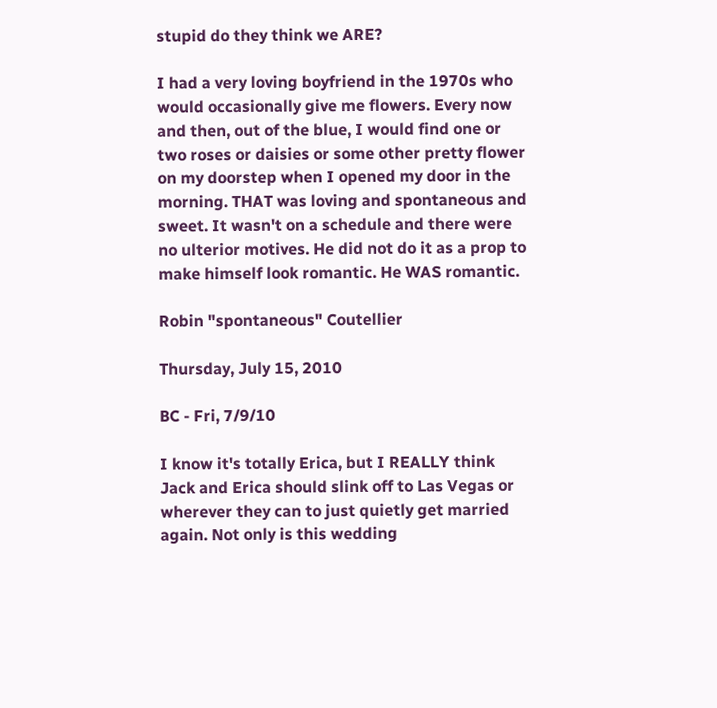stupid do they think we ARE?

I had a very loving boyfriend in the 1970s who would occasionally give me flowers. Every now and then, out of the blue, I would find one or two roses or daisies or some other pretty flower on my doorstep when I opened my door in the morning. THAT was loving and spontaneous and sweet. It wasn't on a schedule and there were no ulterior motives. He did not do it as a prop to make himself look romantic. He WAS romantic.

Robin "spontaneous" Coutellier

Thursday, July 15, 2010

BC - Fri, 7/9/10

I know it's totally Erica, but I REALLY think Jack and Erica should slink off to Las Vegas or wherever they can to just quietly get married again. Not only is this wedding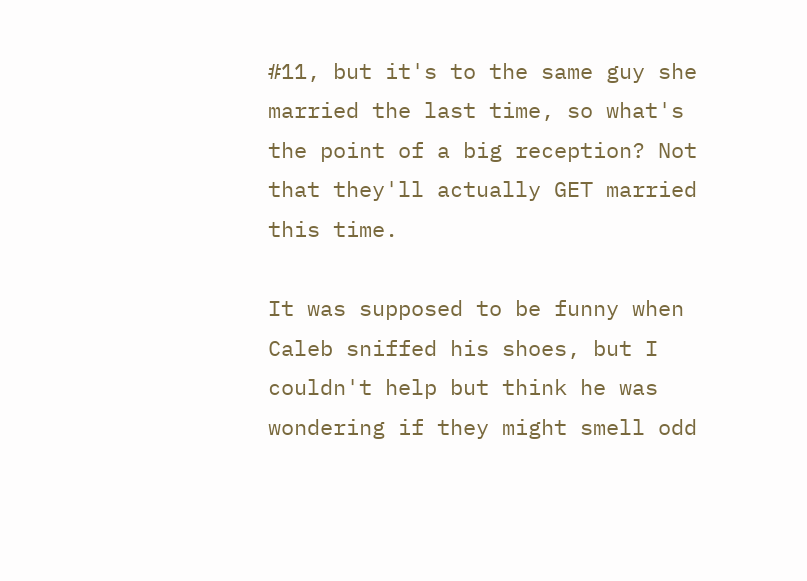#11, but it's to the same guy she married the last time, so what's the point of a big reception? Not that they'll actually GET married this time.

It was supposed to be funny when Caleb sniffed his shoes, but I couldn't help but think he was wondering if they might smell odd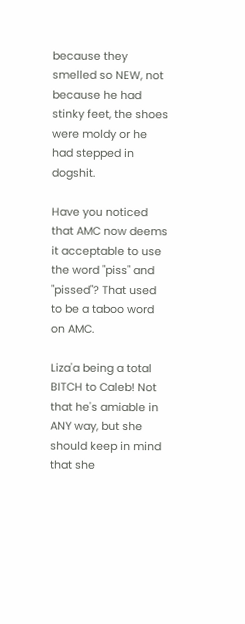because they smelled so NEW, not because he had stinky feet, the shoes were moldy or he had stepped in dogshit.

Have you noticed that AMC now deems it acceptable to use the word "piss" and "pissed"? That used to be a taboo word on AMC.

Liza'a being a total BITCH to Caleb! Not that he's amiable in ANY way, but she should keep in mind that she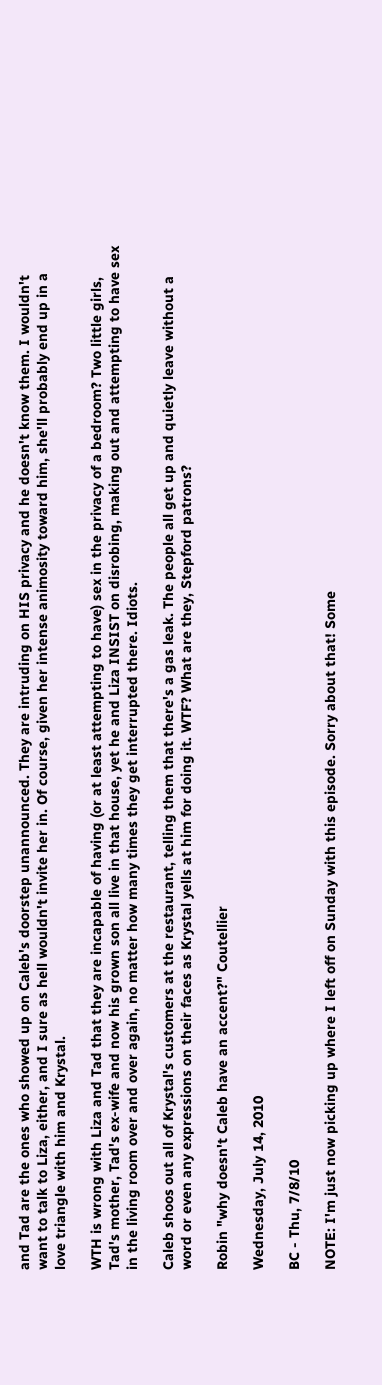and Tad are the ones who showed up on Caleb's doorstep unannounced. They are intruding on HIS privacy and he doesn't know them. I wouldn't want to talk to Liza, either, and I sure as hell wouldn't invite her in. Of course, given her intense animosity toward him, she'll probably end up in a love triangle with him and Krystal.

WTH is wrong with Liza and Tad that they are incapable of having (or at least attempting to have) sex in the privacy of a bedroom? Two little girls, Tad's mother, Tad's ex-wife and now his grown son all live in that house, yet he and Liza INSIST on disrobing, making out and attempting to have sex in the living room over and over again, no matter how many times they get interrupted there. Idiots.

Caleb shoos out all of Krystal's customers at the restaurant, telling them that there's a gas leak. The people all get up and quietly leave without a word or even any expressions on their faces as Krystal yells at him for doing it. WTF? What are they, Stepford patrons?

Robin "why doesn't Caleb have an accent?" Coutellier

Wednesday, July 14, 2010

BC - Thu, 7/8/10

NOTE: I'm just now picking up where I left off on Sunday with this episode. Sorry about that! Some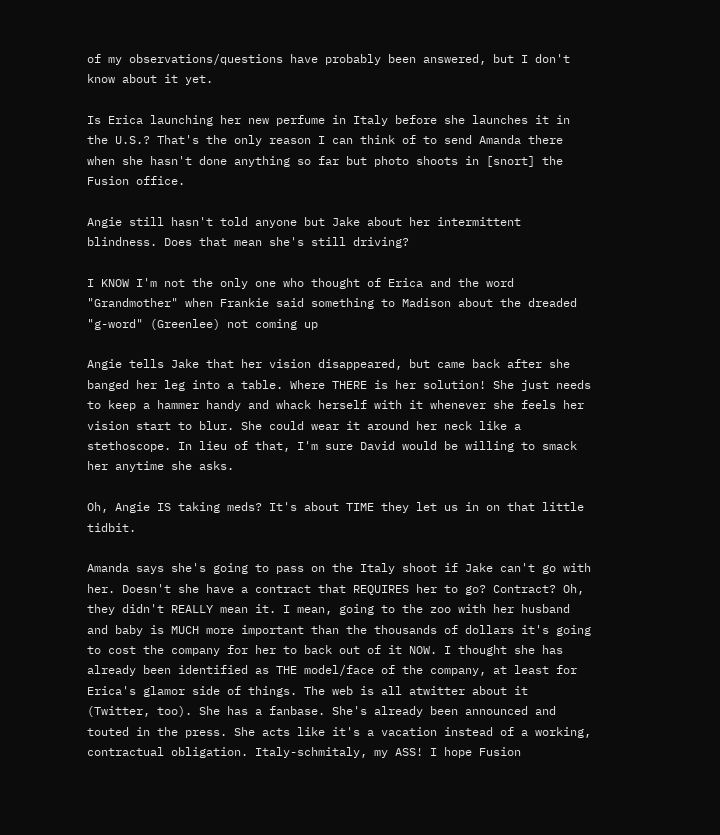of my observations/questions have probably been answered, but I don't know about it yet.

Is Erica launching her new perfume in Italy before she launches it in the U.S.? That's the only reason I can think of to send Amanda there when she hasn't done anything so far but photo shoots in [snort] the Fusion office.

Angie still hasn't told anyone but Jake about her intermittent blindness. Does that mean she's still driving?

I KNOW I'm not the only one who thought of Erica and the word "Grandmother" when Frankie said something to Madison about the dreaded "g-word" (Greenlee) not coming up

Angie tells Jake that her vision disappeared, but came back after she banged her leg into a table. Where THERE is her solution! She just needs to keep a hammer handy and whack herself with it whenever she feels her vision start to blur. She could wear it around her neck like a stethoscope. In lieu of that, I'm sure David would be willing to smack her anytime she asks.

Oh, Angie IS taking meds? It's about TIME they let us in on that little tidbit.

Amanda says she's going to pass on the Italy shoot if Jake can't go with her. Doesn't she have a contract that REQUIRES her to go? Contract? Oh, they didn't REALLY mean it. I mean, going to the zoo with her husband and baby is MUCH more important than the thousands of dollars it's going to cost the company for her to back out of it NOW. I thought she has already been identified as THE model/face of the company, at least for Erica's glamor side of things. The web is all atwitter about it (Twitter, too). She has a fanbase. She's already been announced and touted in the press. She acts like it's a vacation instead of a working, contractual obligation. Italy-schmitaly, my ASS! I hope Fusion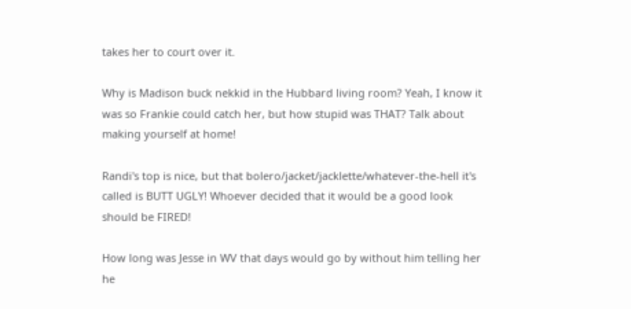takes her to court over it.

Why is Madison buck nekkid in the Hubbard living room? Yeah, I know it was so Frankie could catch her, but how stupid was THAT? Talk about making yourself at home!

Randi's top is nice, but that bolero/jacket/jacklette/whatever-the-hell it's called is BUTT UGLY! Whoever decided that it would be a good look should be FIRED!

How long was Jesse in WV that days would go by without him telling her he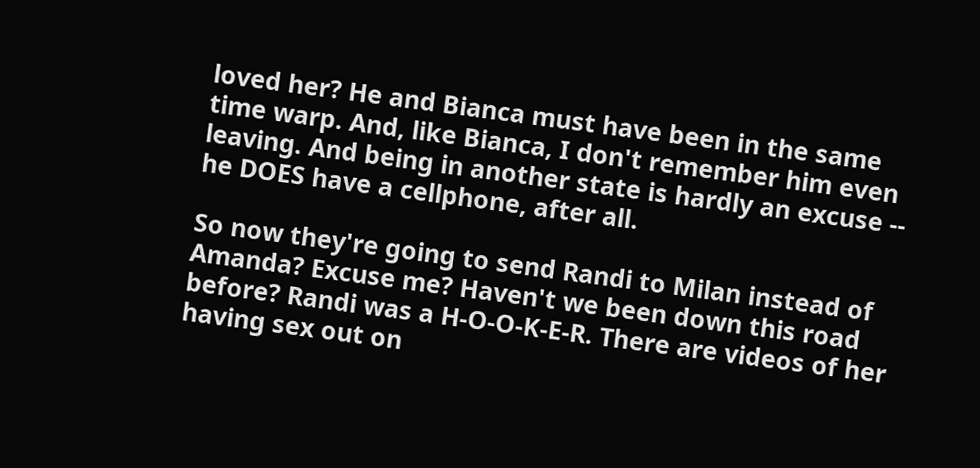loved her? He and Bianca must have been in the same time warp. And, like Bianca, I don't remember him even leaving. And being in another state is hardly an excuse -- he DOES have a cellphone, after all.

So now they're going to send Randi to Milan instead of Amanda? Excuse me? Haven't we been down this road before? Randi was a H-O-O-K-E-R. There are videos of her having sex out on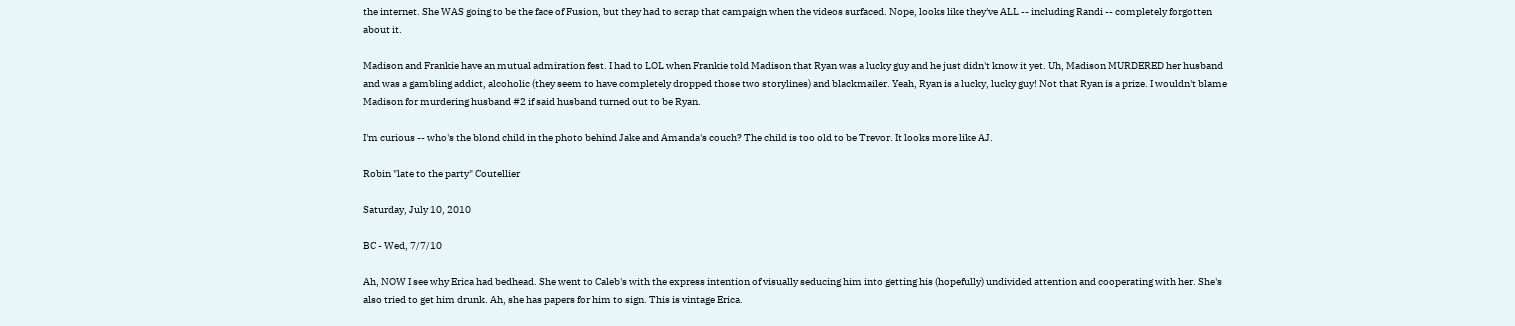the internet. She WAS going to be the face of Fusion, but they had to scrap that campaign when the videos surfaced. Nope, looks like they've ALL -- including Randi -- completely forgotten about it.

Madison and Frankie have an mutual admiration fest. I had to LOL when Frankie told Madison that Ryan was a lucky guy and he just didn't know it yet. Uh, Madison MURDERED her husband and was a gambling addict, alcoholic (they seem to have completely dropped those two storylines) and blackmailer. Yeah, Ryan is a lucky, lucky guy! Not that Ryan is a prize. I wouldn't blame Madison for murdering husband #2 if said husband turned out to be Ryan.

I'm curious -- who's the blond child in the photo behind Jake and Amanda's couch? The child is too old to be Trevor. It looks more like AJ.

Robin "late to the party" Coutellier

Saturday, July 10, 2010

BC - Wed, 7/7/10

Ah, NOW I see why Erica had bedhead. She went to Caleb's with the express intention of visually seducing him into getting his (hopefully) undivided attention and cooperating with her. She's also tried to get him drunk. Ah, she has papers for him to sign. This is vintage Erica.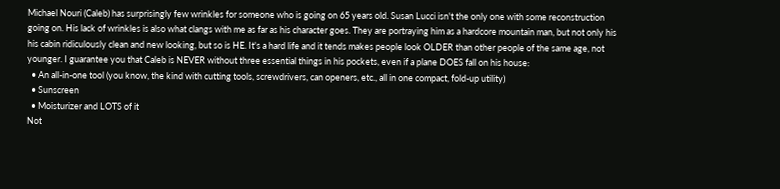Michael Nouri (Caleb) has surprisingly few wrinkles for someone who is going on 65 years old. Susan Lucci isn't the only one with some reconstruction going on. His lack of wrinkles is also what clangs with me as far as his character goes. They are portraying him as a hardcore mountain man, but not only his his cabin ridiculously clean and new looking, but so is HE. It's a hard life and it tends makes people look OLDER than other people of the same age, not younger. I guarantee you that Caleb is NEVER without three essential things in his pockets, even if a plane DOES fall on his house:
  • An all-in-one tool (you know, the kind with cutting tools, screwdrivers, can openers, etc., all in one compact, fold-up utility)
  • Sunscreen
  • Moisturizer and LOTS of it
Not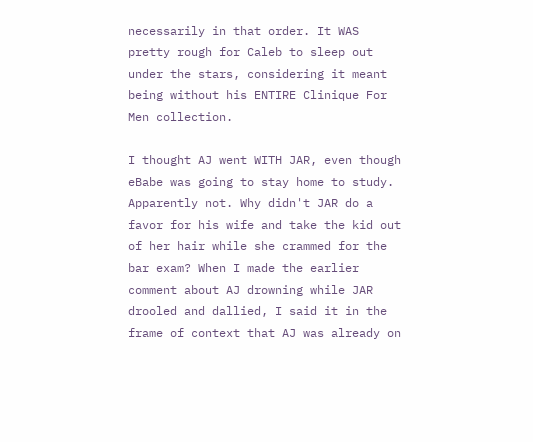necessarily in that order. It WAS pretty rough for Caleb to sleep out under the stars, considering it meant being without his ENTIRE Clinique For Men collection.

I thought AJ went WITH JAR, even though eBabe was going to stay home to study. Apparently not. Why didn't JAR do a favor for his wife and take the kid out of her hair while she crammed for the bar exam? When I made the earlier comment about AJ drowning while JAR drooled and dallied, I said it in the frame of context that AJ was already on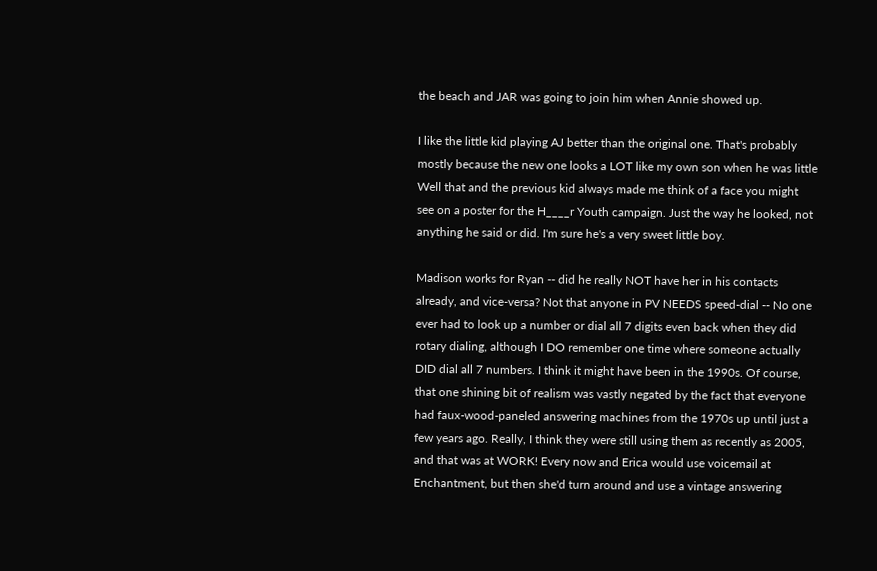the beach and JAR was going to join him when Annie showed up.

I like the little kid playing AJ better than the original one. That's probably mostly because the new one looks a LOT like my own son when he was little Well that and the previous kid always made me think of a face you might see on a poster for the H____r Youth campaign. Just the way he looked, not anything he said or did. I'm sure he's a very sweet little boy.

Madison works for Ryan -- did he really NOT have her in his contacts already, and vice-versa? Not that anyone in PV NEEDS speed-dial -- No one ever had to look up a number or dial all 7 digits even back when they did rotary dialing, although I DO remember one time where someone actually DID dial all 7 numbers. I think it might have been in the 1990s. Of course, that one shining bit of realism was vastly negated by the fact that everyone had faux-wood-paneled answering machines from the 1970s up until just a few years ago. Really, I think they were still using them as recently as 2005, and that was at WORK! Every now and Erica would use voicemail at Enchantment, but then she'd turn around and use a vintage answering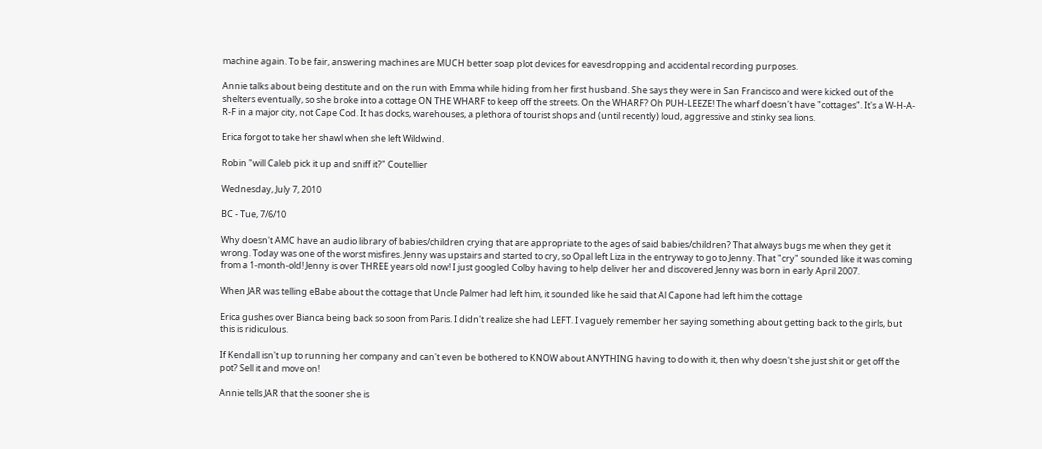machine again. To be fair, answering machines are MUCH better soap plot devices for eavesdropping and accidental recording purposes.

Annie talks about being destitute and on the run with Emma while hiding from her first husband. She says they were in San Francisco and were kicked out of the shelters eventually, so she broke into a cottage ON THE WHARF to keep off the streets. On the WHARF? Oh PUH-LEEZE! The wharf doesn't have "cottages". It's a W-H-A-R-F in a major city, not Cape Cod. It has docks, warehouses, a plethora of tourist shops and (until recently) loud, aggressive and stinky sea lions.

Erica forgot to take her shawl when she left Wildwind.

Robin "will Caleb pick it up and sniff it?" Coutellier

Wednesday, July 7, 2010

BC - Tue, 7/6/10

Why doesn't AMC have an audio library of babies/children crying that are appropriate to the ages of said babies/children? That always bugs me when they get it wrong. Today was one of the worst misfires. Jenny was upstairs and started to cry, so Opal left Liza in the entryway to go to Jenny. That "cry" sounded like it was coming from a 1-month-old! Jenny is over THREE years old now! I just googled Colby having to help deliver her and discovered Jenny was born in early April 2007.

When JAR was telling eBabe about the cottage that Uncle Palmer had left him, it sounded like he said that Al Capone had left him the cottage

Erica gushes over Bianca being back so soon from Paris. I didn't realize she had LEFT. I vaguely remember her saying something about getting back to the girls, but this is ridiculous.

If Kendall isn't up to running her company and can't even be bothered to KNOW about ANYTHING having to do with it, then why doesn't she just shit or get off the pot? Sell it and move on!

Annie tells JAR that the sooner she is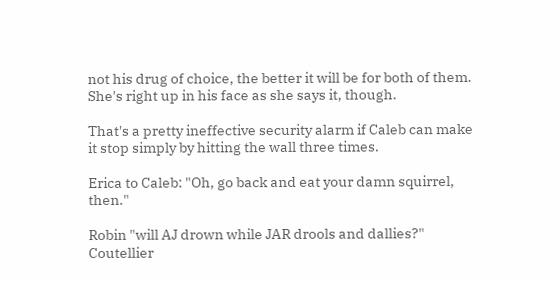not his drug of choice, the better it will be for both of them. She's right up in his face as she says it, though.

That's a pretty ineffective security alarm if Caleb can make it stop simply by hitting the wall three times.

Erica to Caleb: "Oh, go back and eat your damn squirrel, then."

Robin "will AJ drown while JAR drools and dallies?" Coutellier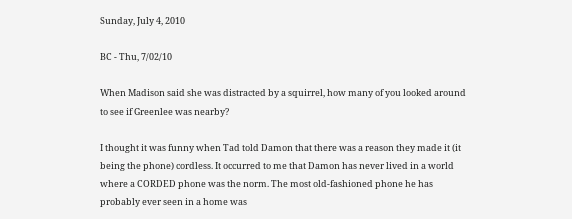Sunday, July 4, 2010

BC - Thu, 7/02/10

When Madison said she was distracted by a squirrel, how many of you looked around to see if Greenlee was nearby?

I thought it was funny when Tad told Damon that there was a reason they made it (it being the phone) cordless. It occurred to me that Damon has never lived in a world where a CORDED phone was the norm. The most old-fashioned phone he has probably ever seen in a home was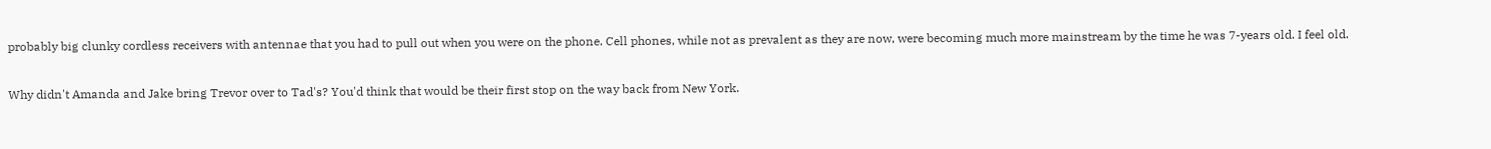probably big clunky cordless receivers with antennae that you had to pull out when you were on the phone. Cell phones, while not as prevalent as they are now, were becoming much more mainstream by the time he was 7-years old. I feel old.

Why didn't Amanda and Jake bring Trevor over to Tad's? You'd think that would be their first stop on the way back from New York.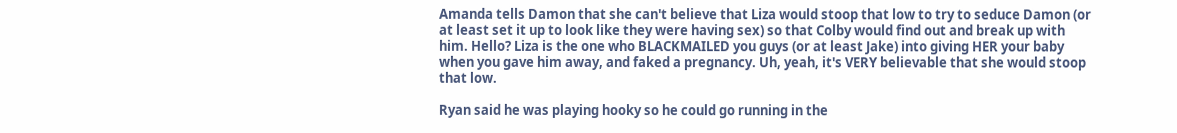Amanda tells Damon that she can't believe that Liza would stoop that low to try to seduce Damon (or at least set it up to look like they were having sex) so that Colby would find out and break up with him. Hello? Liza is the one who BLACKMAILED you guys (or at least Jake) into giving HER your baby when you gave him away, and faked a pregnancy. Uh, yeah, it's VERY believable that she would stoop that low.

Ryan said he was playing hooky so he could go running in the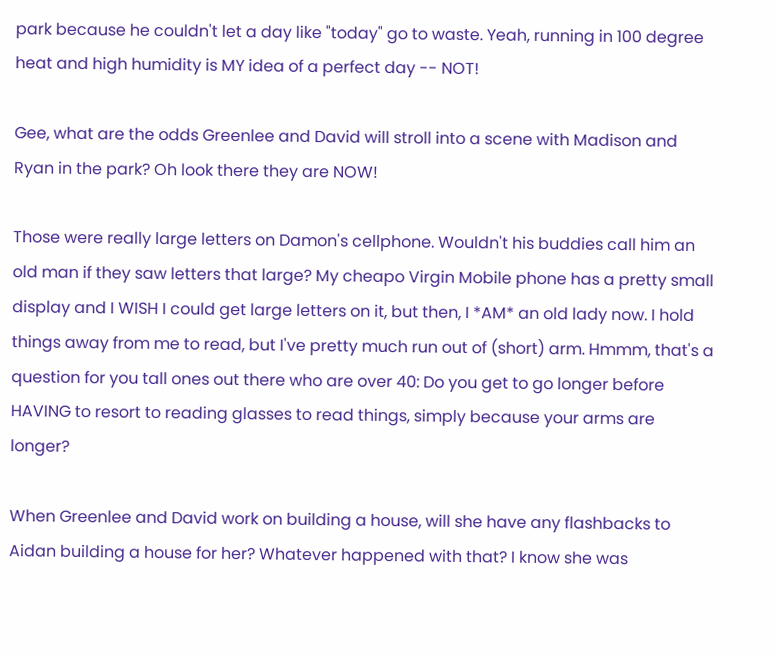park because he couldn't let a day like "today" go to waste. Yeah, running in 100 degree heat and high humidity is MY idea of a perfect day -- NOT!

Gee, what are the odds Greenlee and David will stroll into a scene with Madison and Ryan in the park? Oh look there they are NOW!

Those were really large letters on Damon's cellphone. Wouldn't his buddies call him an old man if they saw letters that large? My cheapo Virgin Mobile phone has a pretty small display and I WISH I could get large letters on it, but then, I *AM* an old lady now. I hold things away from me to read, but I've pretty much run out of (short) arm. Hmmm, that's a question for you tall ones out there who are over 40: Do you get to go longer before HAVING to resort to reading glasses to read things, simply because your arms are longer?

When Greenlee and David work on building a house, will she have any flashbacks to Aidan building a house for her? Whatever happened with that? I know she was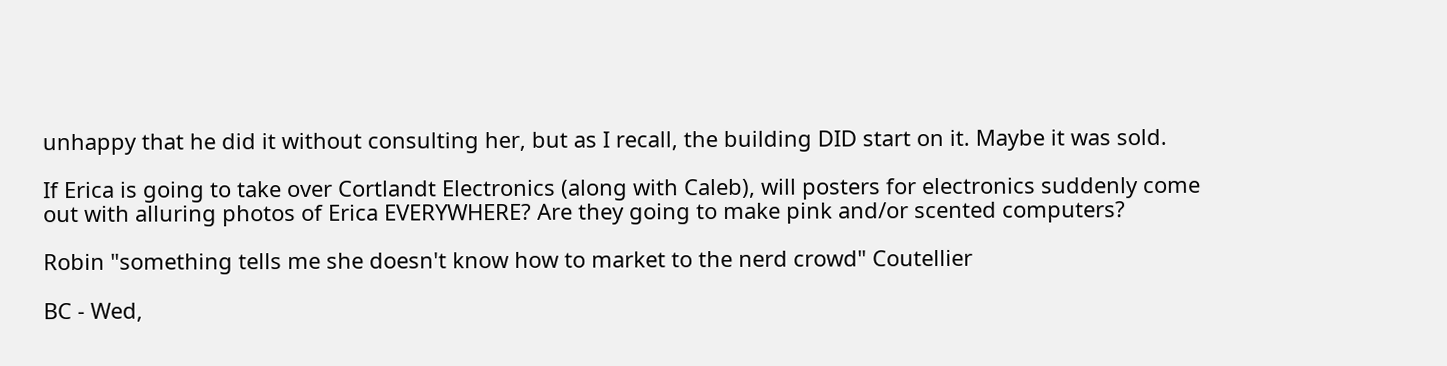unhappy that he did it without consulting her, but as I recall, the building DID start on it. Maybe it was sold.

If Erica is going to take over Cortlandt Electronics (along with Caleb), will posters for electronics suddenly come out with alluring photos of Erica EVERYWHERE? Are they going to make pink and/or scented computers?

Robin "something tells me she doesn't know how to market to the nerd crowd" Coutellier

BC - Wed,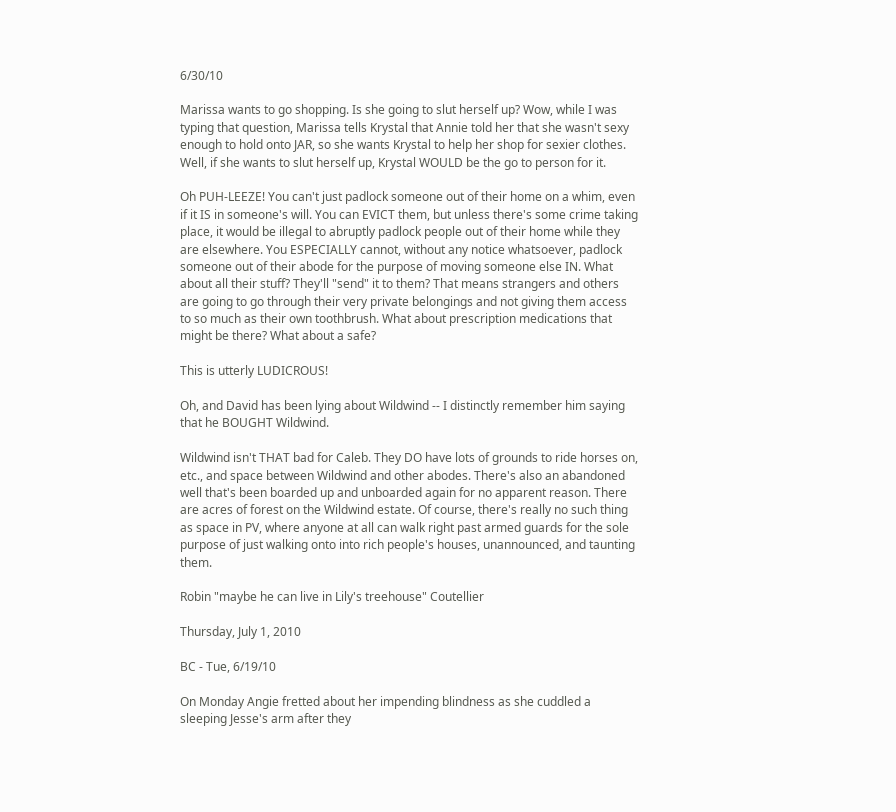6/30/10

Marissa wants to go shopping. Is she going to slut herself up? Wow, while I was typing that question, Marissa tells Krystal that Annie told her that she wasn't sexy enough to hold onto JAR, so she wants Krystal to help her shop for sexier clothes. Well, if she wants to slut herself up, Krystal WOULD be the go to person for it.

Oh PUH-LEEZE! You can't just padlock someone out of their home on a whim, even if it IS in someone's will. You can EVICT them, but unless there's some crime taking place, it would be illegal to abruptly padlock people out of their home while they are elsewhere. You ESPECIALLY cannot, without any notice whatsoever, padlock someone out of their abode for the purpose of moving someone else IN. What about all their stuff? They'll "send" it to them? That means strangers and others are going to go through their very private belongings and not giving them access to so much as their own toothbrush. What about prescription medications that might be there? What about a safe?

This is utterly LUDICROUS!

Oh, and David has been lying about Wildwind -- I distinctly remember him saying that he BOUGHT Wildwind.

Wildwind isn't THAT bad for Caleb. They DO have lots of grounds to ride horses on, etc., and space between Wildwind and other abodes. There's also an abandoned well that's been boarded up and unboarded again for no apparent reason. There are acres of forest on the Wildwind estate. Of course, there's really no such thing as space in PV, where anyone at all can walk right past armed guards for the sole purpose of just walking onto into rich people's houses, unannounced, and taunting them.

Robin "maybe he can live in Lily's treehouse" Coutellier

Thursday, July 1, 2010

BC - Tue, 6/19/10

On Monday Angie fretted about her impending blindness as she cuddled a sleeping Jesse's arm after they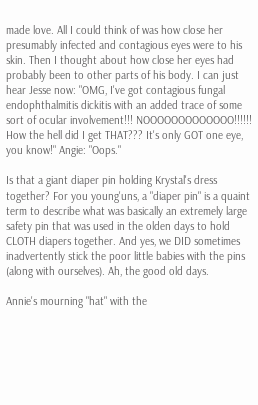made love. All I could think of was how close her presumably infected and contagious eyes were to his skin. Then I thought about how close her eyes had probably been to other parts of his body. I can just hear Jesse now: "OMG, I've got contagious fungal endophthalmitis dickitis with an added trace of some sort of ocular involvement!!! NOOOOOOOOOOOOO!!!!!! How the hell did I get THAT??? It's only GOT one eye, you know!" Angie: "Oops."

Is that a giant diaper pin holding Krystal's dress together? For you young'uns, a "diaper pin" is a quaint term to describe what was basically an extremely large safety pin that was used in the olden days to hold CLOTH diapers together. And yes, we DID sometimes inadvertently stick the poor little babies with the pins (along with ourselves). Ah, the good old days.

Annie's mourning "hat" with the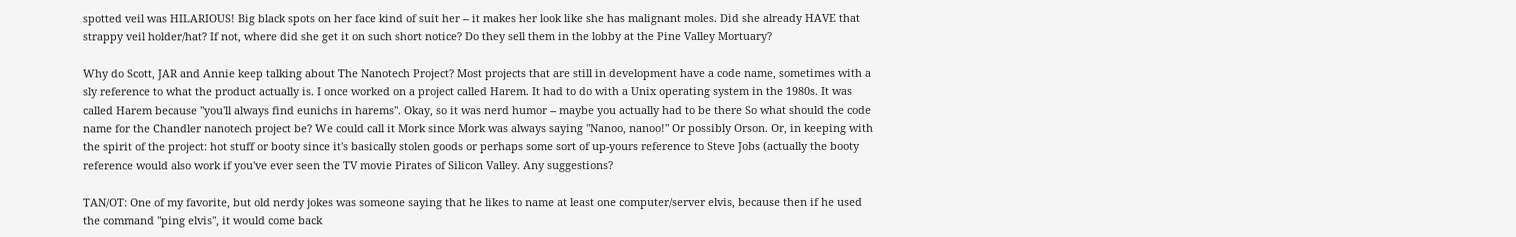spotted veil was HILARIOUS! Big black spots on her face kind of suit her -- it makes her look like she has malignant moles. Did she already HAVE that strappy veil holder/hat? If not, where did she get it on such short notice? Do they sell them in the lobby at the Pine Valley Mortuary?

Why do Scott, JAR and Annie keep talking about The Nanotech Project? Most projects that are still in development have a code name, sometimes with a sly reference to what the product actually is. I once worked on a project called Harem. It had to do with a Unix operating system in the 1980s. It was called Harem because "you'll always find eunichs in harems". Okay, so it was nerd humor -- maybe you actually had to be there So what should the code name for the Chandler nanotech project be? We could call it Mork since Mork was always saying "Nanoo, nanoo!" Or possibly Orson. Or, in keeping with the spirit of the project: hot stuff or booty since it's basically stolen goods or perhaps some sort of up-yours reference to Steve Jobs (actually the booty reference would also work if you've ever seen the TV movie Pirates of Silicon Valley. Any suggestions?

TAN/OT: One of my favorite, but old nerdy jokes was someone saying that he likes to name at least one computer/server elvis, because then if he used the command "ping elvis", it would come back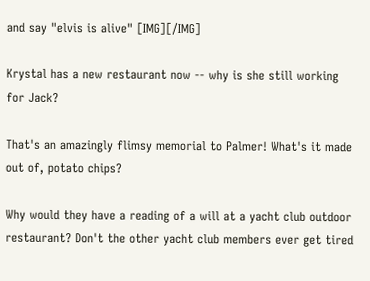and say "elvis is alive" [IMG][/IMG]

Krystal has a new restaurant now -- why is she still working for Jack?

That's an amazingly flimsy memorial to Palmer! What's it made out of, potato chips?

Why would they have a reading of a will at a yacht club outdoor restaurant? Don't the other yacht club members ever get tired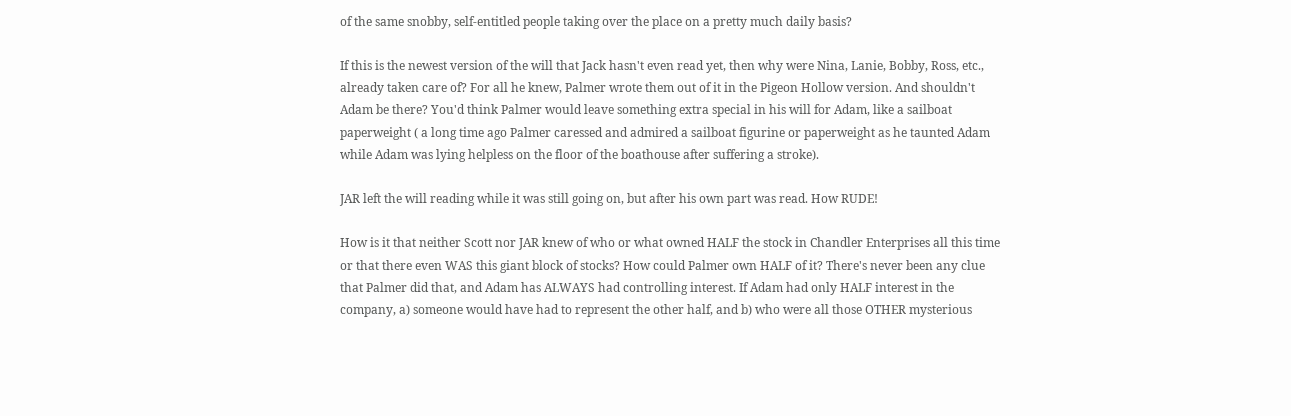of the same snobby, self-entitled people taking over the place on a pretty much daily basis?

If this is the newest version of the will that Jack hasn't even read yet, then why were Nina, Lanie, Bobby, Ross, etc., already taken care of? For all he knew, Palmer wrote them out of it in the Pigeon Hollow version. And shouldn't Adam be there? You'd think Palmer would leave something extra special in his will for Adam, like a sailboat paperweight ( a long time ago Palmer caressed and admired a sailboat figurine or paperweight as he taunted Adam while Adam was lying helpless on the floor of the boathouse after suffering a stroke).

JAR left the will reading while it was still going on, but after his own part was read. How RUDE!

How is it that neither Scott nor JAR knew of who or what owned HALF the stock in Chandler Enterprises all this time or that there even WAS this giant block of stocks? How could Palmer own HALF of it? There's never been any clue that Palmer did that, and Adam has ALWAYS had controlling interest. If Adam had only HALF interest in the company, a) someone would have had to represent the other half, and b) who were all those OTHER mysterious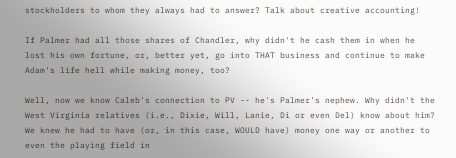stockholders to whom they always had to answer? Talk about creative accounting!

If Palmer had all those shares of Chandler, why didn't he cash them in when he lost his own fortune, or, better yet, go into THAT business and continue to make Adam's life hell while making money, too?

Well, now we know Caleb's connection to PV -- he's Palmer's nephew. Why didn't the West Virginia relatives (i.e., Dixie, Will, Lanie, Di or even Del) know about him? We knew he had to have (or, in this case, WOULD have) money one way or another to even the playing field in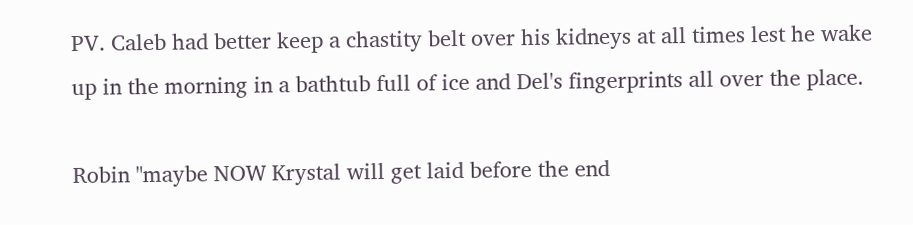PV. Caleb had better keep a chastity belt over his kidneys at all times lest he wake up in the morning in a bathtub full of ice and Del's fingerprints all over the place.

Robin "maybe NOW Krystal will get laid before the end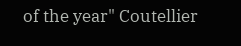of the year" Coutellier